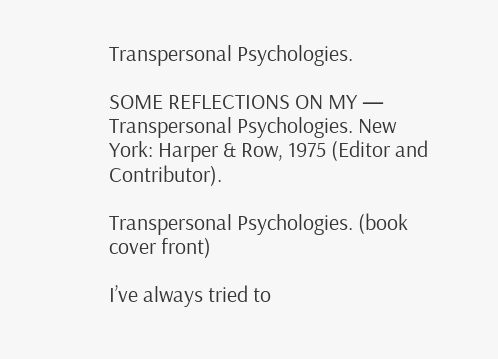Transpersonal Psychologies.

SOME REFLECTIONS ON MY — Transpersonal Psychologies. New York: Harper & Row, 1975 (Editor and Contributor).

Transpersonal Psychologies. (book cover front)

I’ve always tried to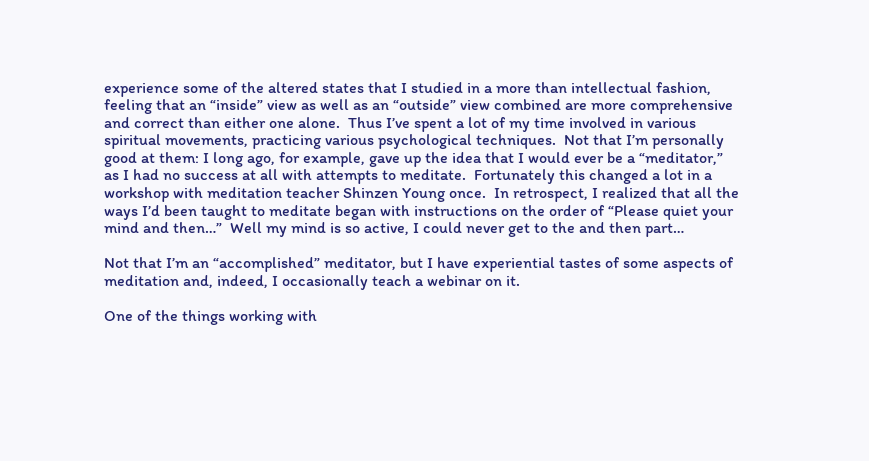experience some of the altered states that I studied in a more than intellectual fashion, feeling that an “inside” view as well as an “outside” view combined are more comprehensive and correct than either one alone.  Thus I’ve spent a lot of my time involved in various spiritual movements, practicing various psychological techniques.  Not that I’m personally good at them: I long ago, for example, gave up the idea that I would ever be a “meditator,” as I had no success at all with attempts to meditate.  Fortunately this changed a lot in a workshop with meditation teacher Shinzen Young once.  In retrospect, I realized that all the ways I’d been taught to meditate began with instructions on the order of “Please quiet your mind and then…”  Well my mind is so active, I could never get to the and then part…

Not that I’m an “accomplished” meditator, but I have experiential tastes of some aspects of meditation and, indeed, I occasionally teach a webinar on it.

One of the things working with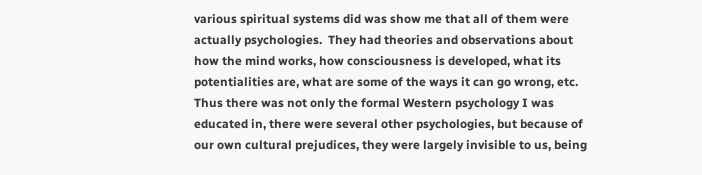various spiritual systems did was show me that all of them were actually psychologies.  They had theories and observations about how the mind works, how consciousness is developed, what its potentialities are, what are some of the ways it can go wrong, etc.  Thus there was not only the formal Western psychology I was educated in, there were several other psychologies, but because of our own cultural prejudices, they were largely invisible to us, being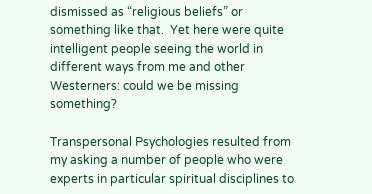dismissed as “religious beliefs” or something like that.  Yet here were quite intelligent people seeing the world in different ways from me and other Westerners: could we be missing something?

Transpersonal Psychologies resulted from my asking a number of people who were experts in particular spiritual disciplines to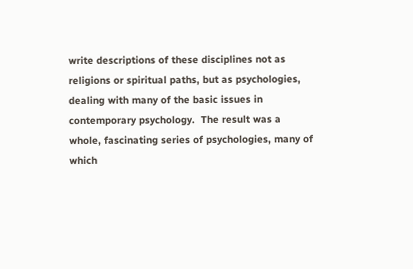write descriptions of these disciplines not as religions or spiritual paths, but as psychologies, dealing with many of the basic issues in contemporary psychology.  The result was a whole, fascinating series of psychologies, many of which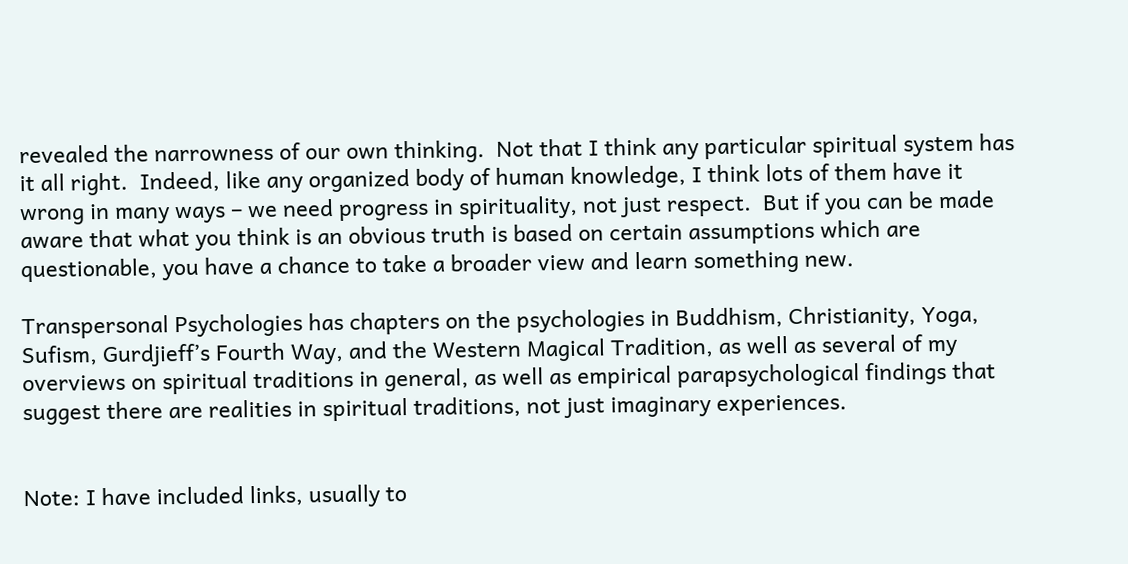revealed the narrowness of our own thinking.  Not that I think any particular spiritual system has it all right.  Indeed, like any organized body of human knowledge, I think lots of them have it wrong in many ways – we need progress in spirituality, not just respect.  But if you can be made aware that what you think is an obvious truth is based on certain assumptions which are questionable, you have a chance to take a broader view and learn something new.

Transpersonal Psychologies has chapters on the psychologies in Buddhism, Christianity, Yoga, Sufism, Gurdjieff’s Fourth Way, and the Western Magical Tradition, as well as several of my overviews on spiritual traditions in general, as well as empirical parapsychological findings that suggest there are realities in spiritual traditions, not just imaginary experiences.


Note: I have included links, usually to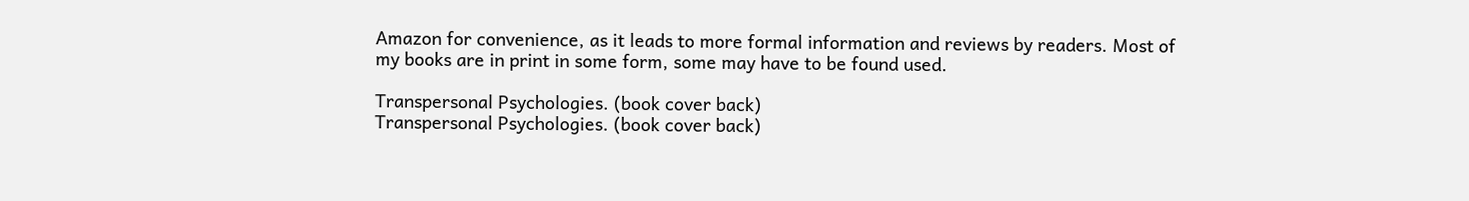Amazon for convenience, as it leads to more formal information and reviews by readers. Most of my books are in print in some form, some may have to be found used.

Transpersonal Psychologies. (book cover back)
Transpersonal Psychologies. (book cover back)